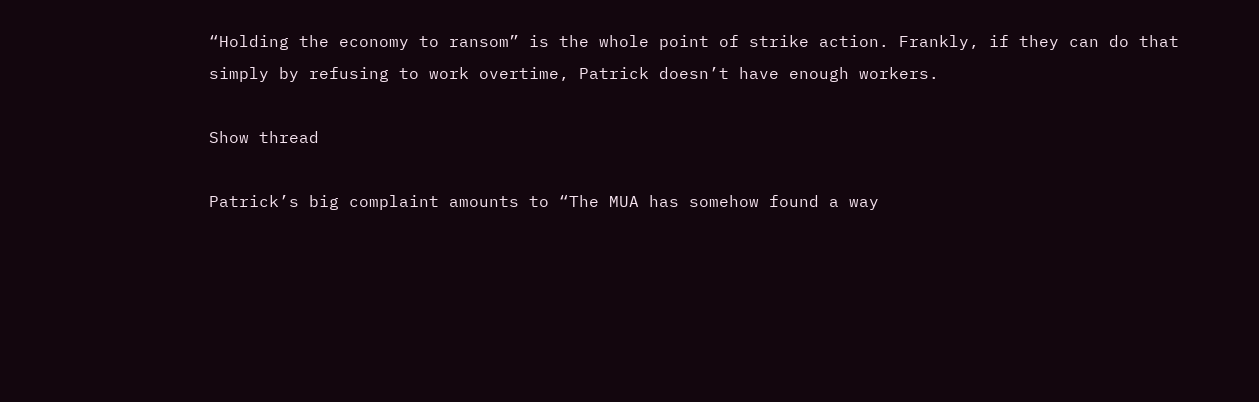“Holding the economy to ransom” is the whole point of strike action. Frankly, if they can do that simply by refusing to work overtime, Patrick doesn’t have enough workers.

Show thread

Patrick’s big complaint amounts to “The MUA has somehow found a way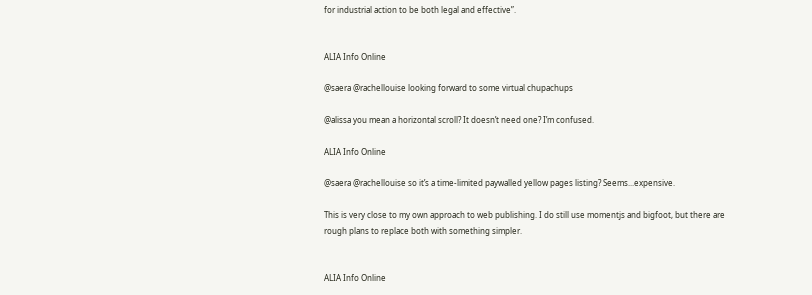for industrial action to be both legal and effective”.


ALIA Info Online

@saera @rachellouise looking forward to some virtual chupachups

@alissa you mean a horizontal scroll? It doesn’t need one? I’m confused.

ALIA Info Online

@saera @rachellouise so it’s a time-limited paywalled yellow pages listing? Seems...expensive.

This is very close to my own approach to web publishing. I do still use momentjs and bigfoot, but there are rough plans to replace both with something simpler.


ALIA Info Online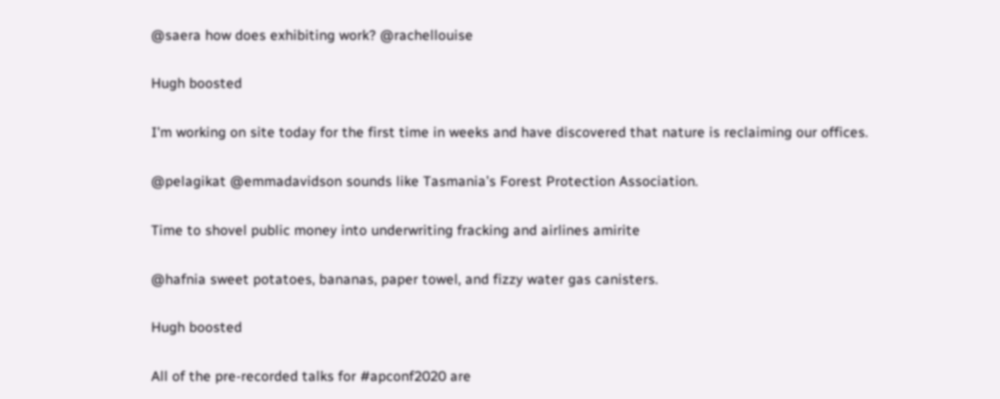@saera how does exhibiting work? @rachellouise

Hugh boosted

I'm working on site today for the first time in weeks and have discovered that nature is reclaiming our offices.

@pelagikat @emmadavidson sounds like Tasmania’s Forest Protection Association.

Time to shovel public money into underwriting fracking and airlines amirite

@hafnia sweet potatoes, bananas, paper towel, and fizzy water gas canisters.

Hugh boosted

All of the pre-recorded talks for #apconf2020 are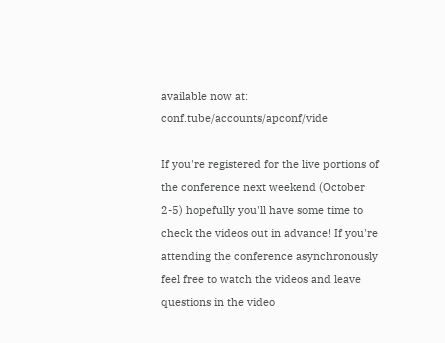available now at: conf.tube/accounts/apconf/vide

If you're registered for the live portions of the conference next weekend (October 2-5) hopefully you'll have some time to check the videos out in advance! If you're attending the conference asynchronously feel free to watch the videos and leave questions in the video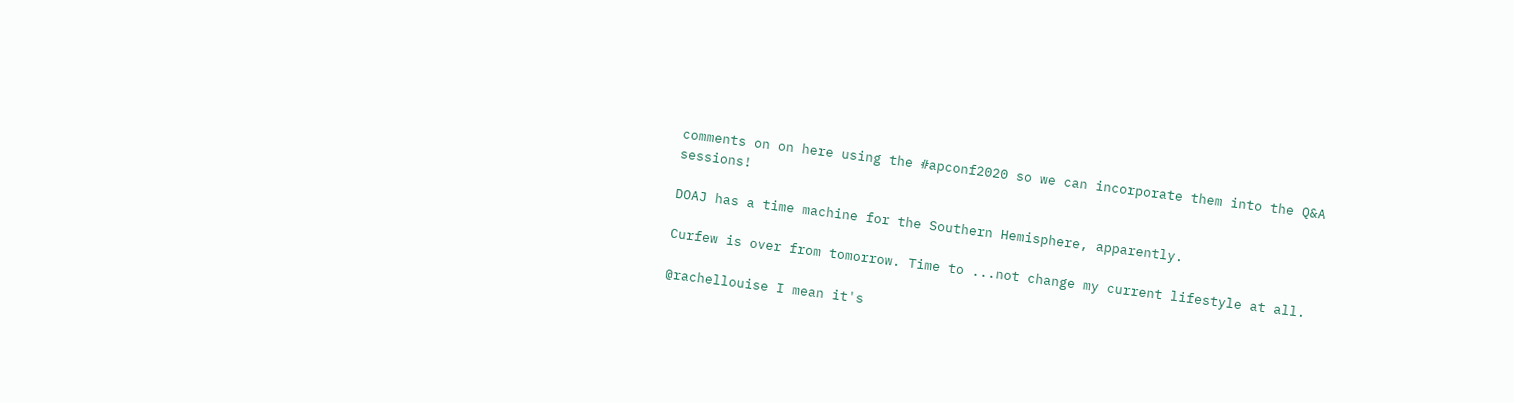comments on on here using the #apconf2020 so we can incorporate them into the Q&A sessions!

DOAJ has a time machine for the Southern Hemisphere, apparently.

Curfew is over from tomorrow. Time to ...not change my current lifestyle at all.

@rachellouise I mean it's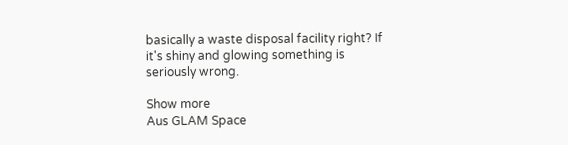basically a waste disposal facility right? If it's shiny and glowing something is seriously wrong.

Show more
Aus GLAM Space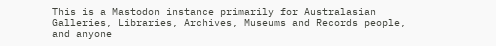This is a Mastodon instance primarily for Australasian Galleries, Libraries, Archives, Museums and Records people, and anyone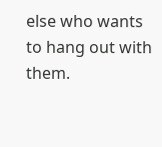else who wants to hang out with them.